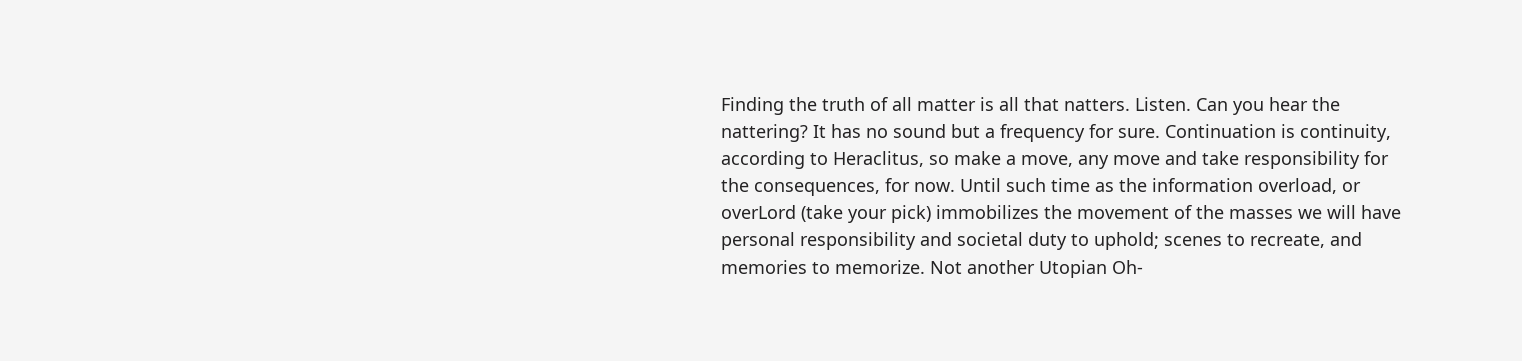Finding the truth of all matter is all that natters. Listen. Can you hear the nattering? It has no sound but a frequency for sure. Continuation is continuity, according to Heraclitus, so make a move, any move and take responsibility for the consequences, for now. Until such time as the information overload, or overLord (take your pick) immobilizes the movement of the masses we will have personal responsibility and societal duty to uphold; scenes to recreate, and memories to memorize. Not another Utopian Oh-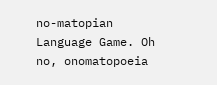no-matopian Language Game. Oh no, onomatopoeia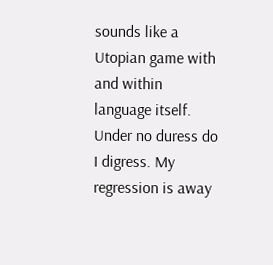sounds like a Utopian game with and within language itself. Under no duress do I digress. My regression is away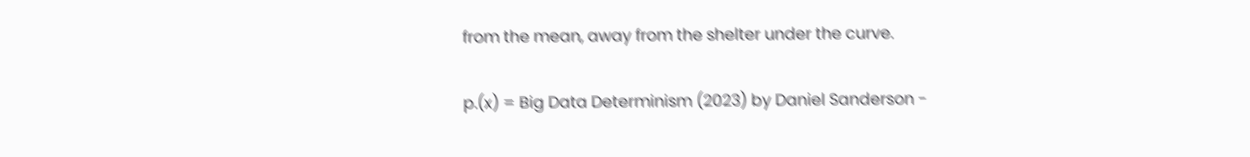from the mean, away from the shelter under the curve.

p.(x) = Big Data Determinism (2023) by Daniel Sanderson -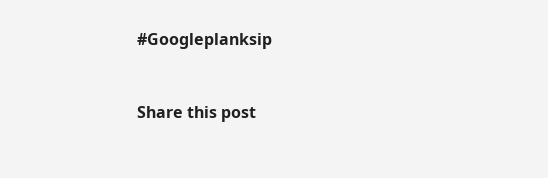#Googleplanksip


Share this post